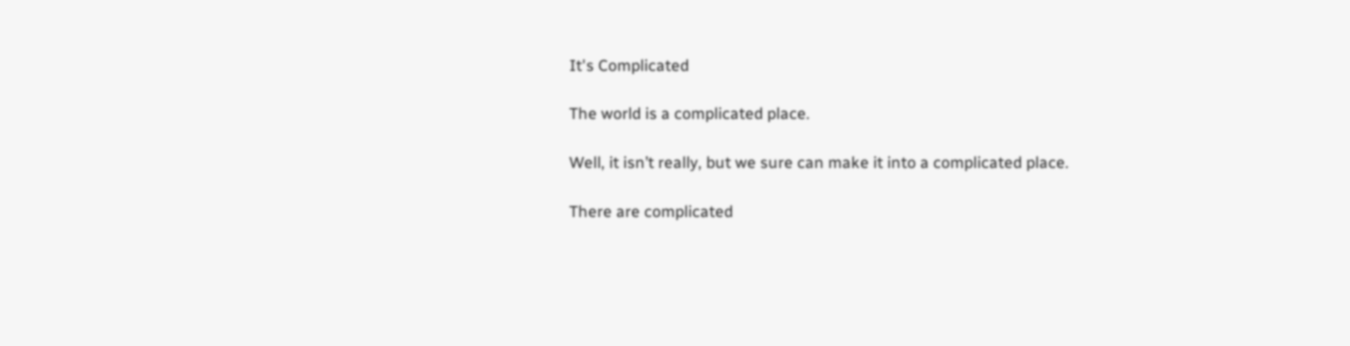It's Complicated

The world is a complicated place.

Well, it isn’t really, but we sure can make it into a complicated place.

There are complicated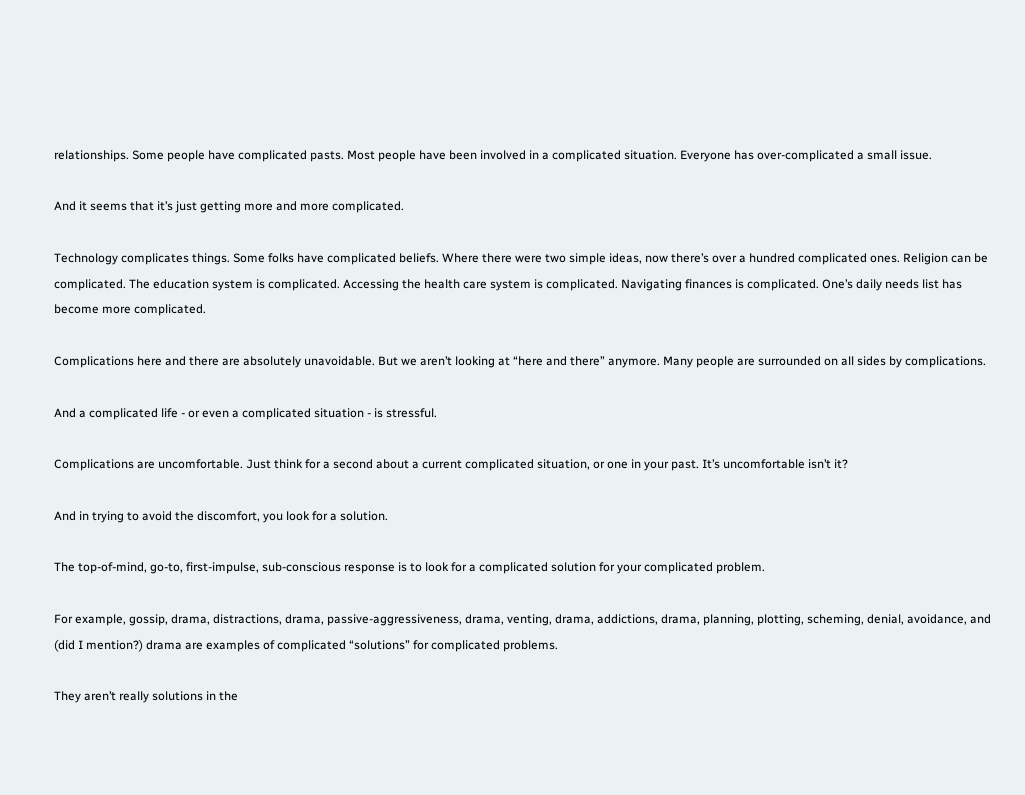relationships. Some people have complicated pasts. Most people have been involved in a complicated situation. Everyone has over-complicated a small issue.

And it seems that it’s just getting more and more complicated.

Technology complicates things. Some folks have complicated beliefs. Where there were two simple ideas, now there’s over a hundred complicated ones. Religion can be complicated. The education system is complicated. Accessing the health care system is complicated. Navigating finances is complicated. One’s daily needs list has become more complicated.

Complications here and there are absolutely unavoidable. But we aren’t looking at “here and there” anymore. Many people are surrounded on all sides by complications.

And a complicated life - or even a complicated situation - is stressful.

Complications are uncomfortable. Just think for a second about a current complicated situation, or one in your past. It’s uncomfortable isn’t it?

And in trying to avoid the discomfort, you look for a solution.

The top-of-mind, go-to, first-impulse, sub-conscious response is to look for a complicated solution for your complicated problem.

For example, gossip, drama, distractions, drama, passive-aggressiveness, drama, venting, drama, addictions, drama, planning, plotting, scheming, denial, avoidance, and (did I mention?) drama are examples of complicated “solutions” for complicated problems.

They aren’t really solutions in the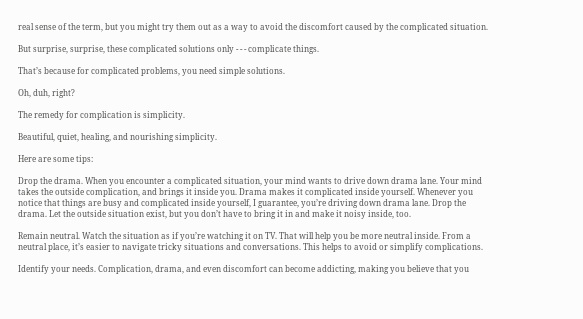real sense of the term, but you might try them out as a way to avoid the discomfort caused by the complicated situation.

But surprise, surprise, these complicated solutions only - - - complicate things.

That’s because for complicated problems, you need simple solutions.

Oh, duh, right?

The remedy for complication is simplicity.

Beautiful, quiet, healing, and nourishing simplicity.

Here are some tips:

Drop the drama. When you encounter a complicated situation, your mind wants to drive down drama lane. Your mind takes the outside complication, and brings it inside you. Drama makes it complicated inside yourself. Whenever you notice that things are busy and complicated inside yourself, I guarantee, you’re driving down drama lane. Drop the drama. Let the outside situation exist, but you don’t have to bring it in and make it noisy inside, too.

Remain neutral. Watch the situation as if you’re watching it on TV. That will help you be more neutral inside. From a neutral place, it’s easier to navigate tricky situations and conversations. This helps to avoid or simplify complications.

Identify your needs. Complication, drama, and even discomfort can become addicting, making you believe that you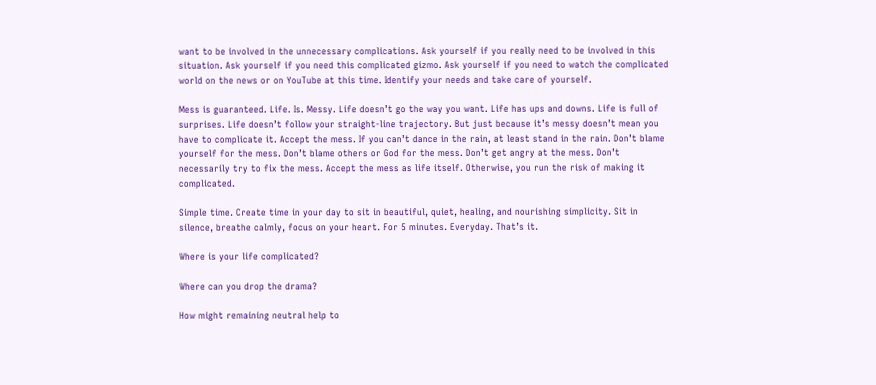want to be involved in the unnecessary complications. Ask yourself if you really need to be involved in this situation. Ask yourself if you need this complicated gizmo. Ask yourself if you need to watch the complicated world on the news or on YouTube at this time. Identify your needs and take care of yourself.

Mess is guaranteed. Life. Is. Messy. Life doesn’t go the way you want. Life has ups and downs. Life is full of surprises. Life doesn’t follow your straight-line trajectory. But just because it’s messy doesn’t mean you have to complicate it. Accept the mess. If you can’t dance in the rain, at least stand in the rain. Don’t blame yourself for the mess. Don’t blame others or God for the mess. Don’t get angry at the mess. Don’t necessarily try to fix the mess. Accept the mess as life itself. Otherwise, you run the risk of making it complicated.

Simple time. Create time in your day to sit in beautiful, quiet, healing, and nourishing simplicity. Sit in silence, breathe calmly, focus on your heart. For 5 minutes. Everyday. That’s it.

Where is your life complicated?

Where can you drop the drama?

How might remaining neutral help to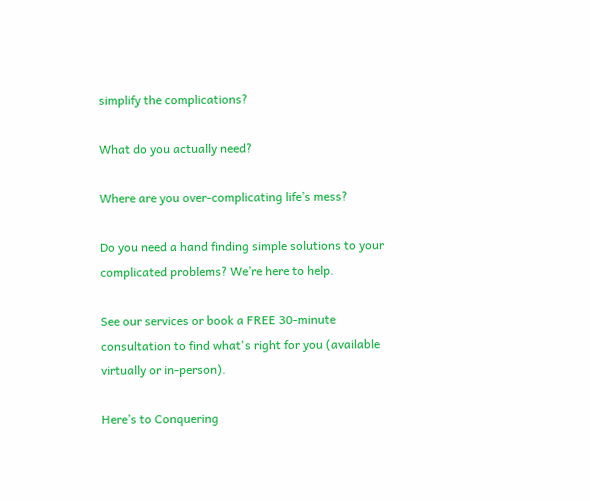simplify the complications?

What do you actually need?

Where are you over-complicating life’s mess?

Do you need a hand finding simple solutions to your complicated problems? We’re here to help.

See our services or book a FREE 30-minute consultation to find what's right for you (available virtually or in-person).

Here’s to Conquering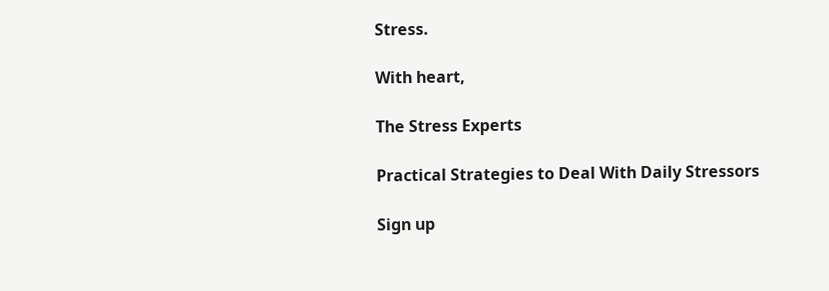Stress.

With heart,

The Stress Experts

Practical Strategies to Deal With Daily Stressors

Sign up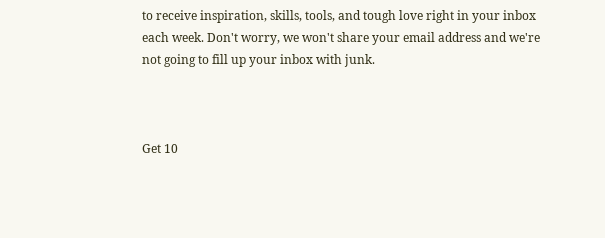to receive inspiration, skills, tools, and tough love right in your inbox each week. Don't worry, we won't share your email address and we're not going to fill up your inbox with junk.



Get 10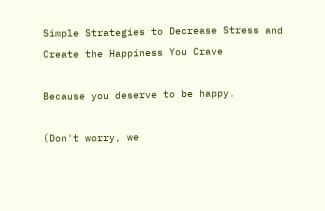Simple Strategies to Decrease Stress and Create the Happiness You Crave

Because you deserve to be happy.

(Don't worry, we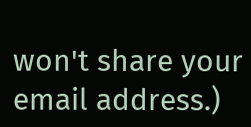won't share your email address.)